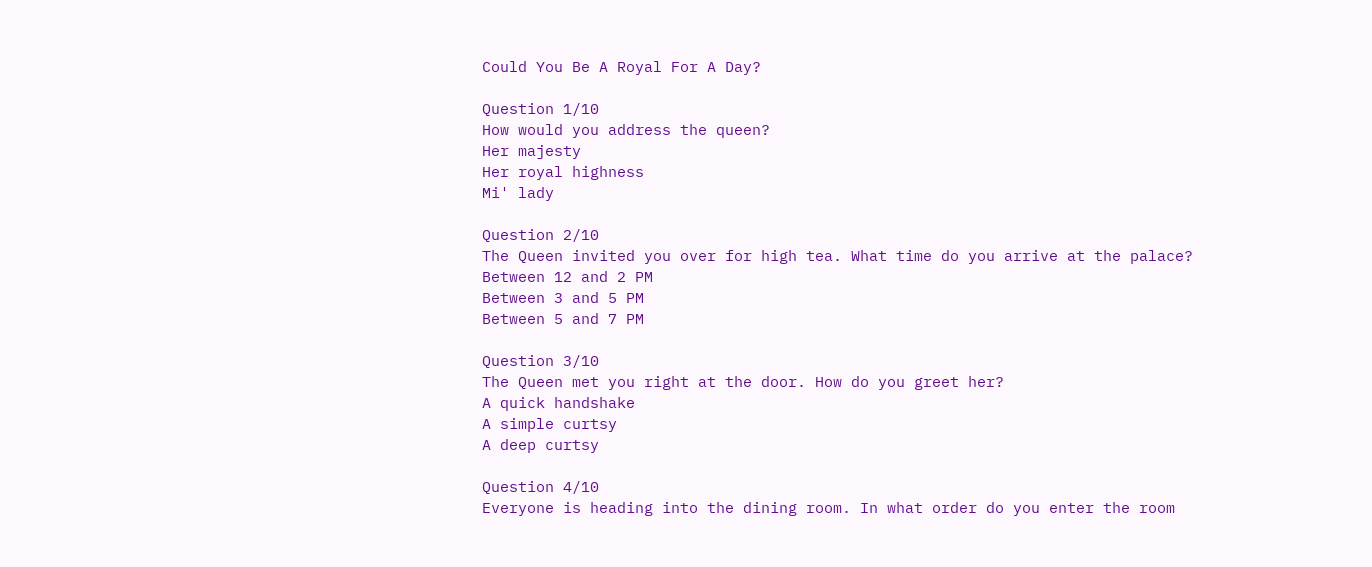Could You Be A Royal For A Day?

Question 1/10
How would you address the queen?
Her majesty
Her royal highness
Mi' lady

Question 2/10
The Queen invited you over for high tea. What time do you arrive at the palace?
Between 12 and 2 PM
Between 3 and 5 PM
Between 5 and 7 PM

Question 3/10
The Queen met you right at the door. How do you greet her?
A quick handshake
A simple curtsy
A deep curtsy

Question 4/10
Everyone is heading into the dining room. In what order do you enter the room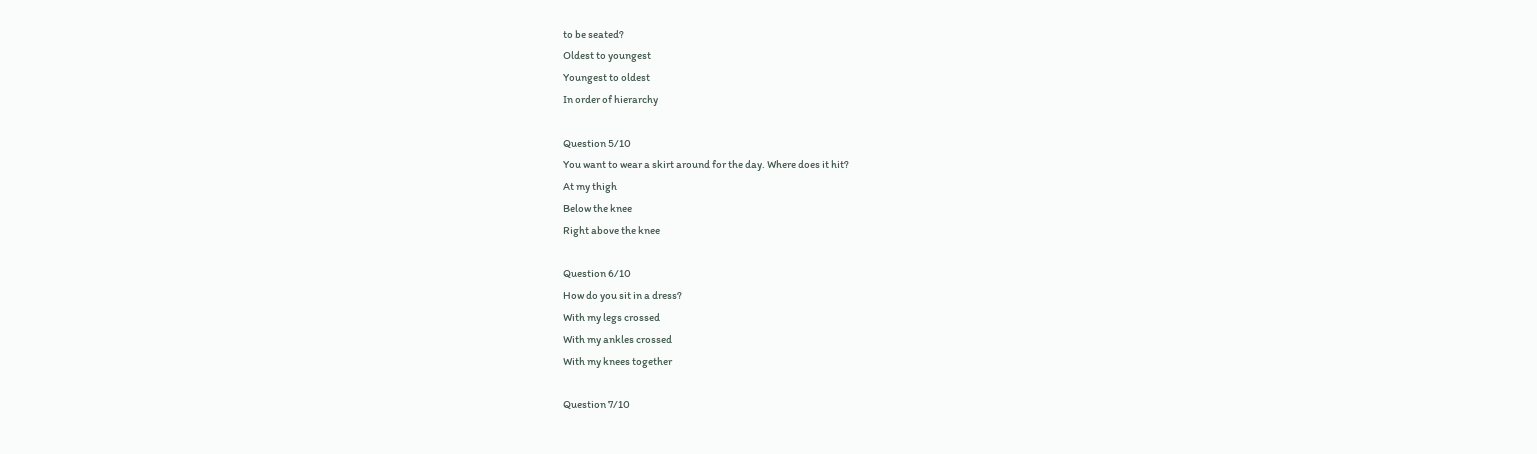to be seated?
Oldest to youngest
Youngest to oldest
In order of hierarchy

Question 5/10
You want to wear a skirt around for the day. Where does it hit?
At my thigh
Below the knee
Right above the knee

Question 6/10
How do you sit in a dress?
With my legs crossed
With my ankles crossed
With my knees together

Question 7/10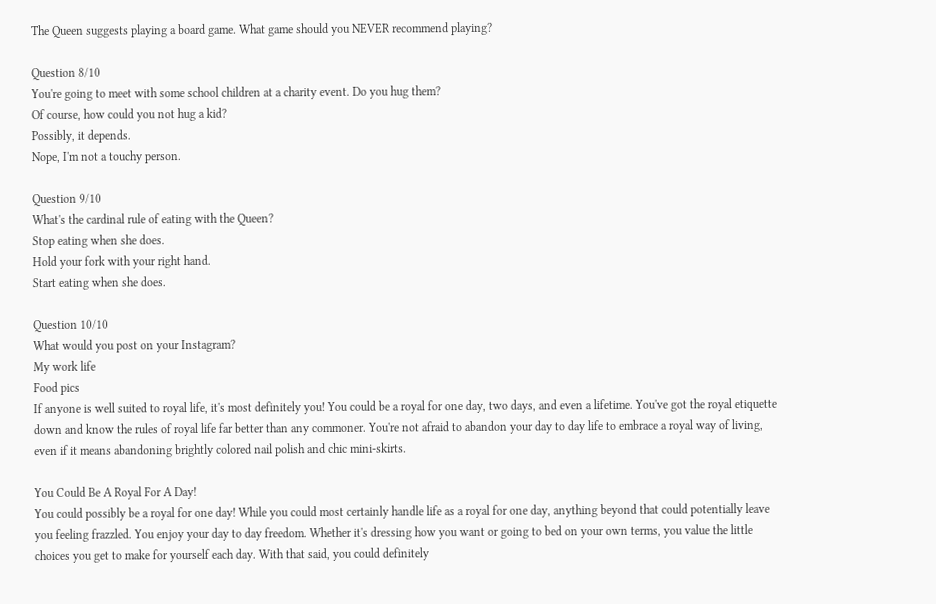The Queen suggests playing a board game. What game should you NEVER recommend playing?

Question 8/10
You're going to meet with some school children at a charity event. Do you hug them?
Of course, how could you not hug a kid?
Possibly, it depends.
Nope, I'm not a touchy person.

Question 9/10
What's the cardinal rule of eating with the Queen?
Stop eating when she does.
Hold your fork with your right hand.
Start eating when she does.

Question 10/10
What would you post on your Instagram?
My work life
Food pics
If anyone is well suited to royal life, it's most definitely you! You could be a royal for one day, two days, and even a lifetime. You've got the royal etiquette down and know the rules of royal life far better than any commoner. You're not afraid to abandon your day to day life to embrace a royal way of living, even if it means abandoning brightly colored nail polish and chic mini-skirts.

You Could Be A Royal For A Day!
You could possibly be a royal for one day! While you could most certainly handle life as a royal for one day, anything beyond that could potentially leave you feeling frazzled. You enjoy your day to day freedom. Whether it's dressing how you want or going to bed on your own terms, you value the little choices you get to make for yourself each day. With that said, you could definitely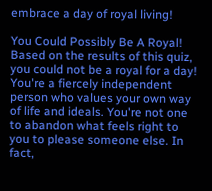embrace a day of royal living!

You Could Possibly Be A Royal!
Based on the results of this quiz, you could not be a royal for a day! You're a fiercely independent person who values your own way of life and ideals. You're not one to abandon what feels right to you to please someone else. In fact,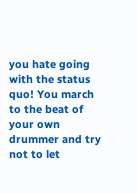you hate going with the status quo! You march to the beat of your own drummer and try not to let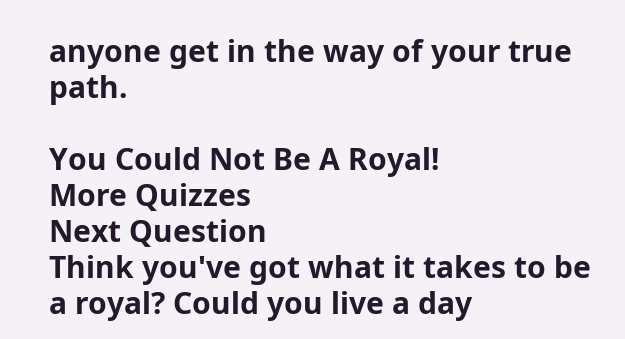anyone get in the way of your true path.

You Could Not Be A Royal!
More Quizzes
Next Question
Think you've got what it takes to be a royal? Could you live a day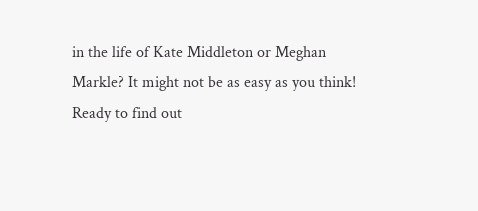in the life of Kate Middleton or Meghan Markle? It might not be as easy as you think! Ready to find out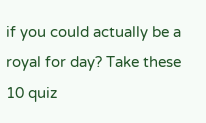if you could actually be a royal for day? Take these 10 quiz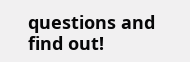questions and find out!